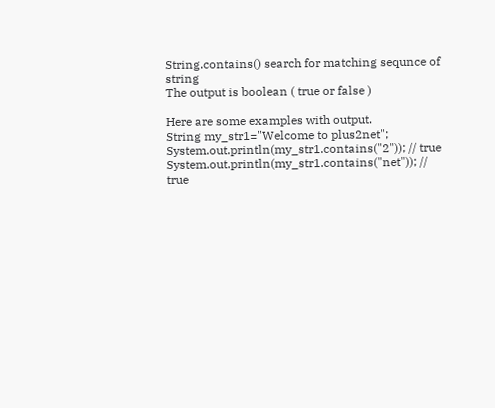String.contains() search for matching sequnce of string
The output is boolean ( true or false )

Here are some examples with output.
String my_str1="Welcome to plus2net";
System.out.println(my_str1.contains("2")); // true
System.out.println(my_str1.contains("net")); // true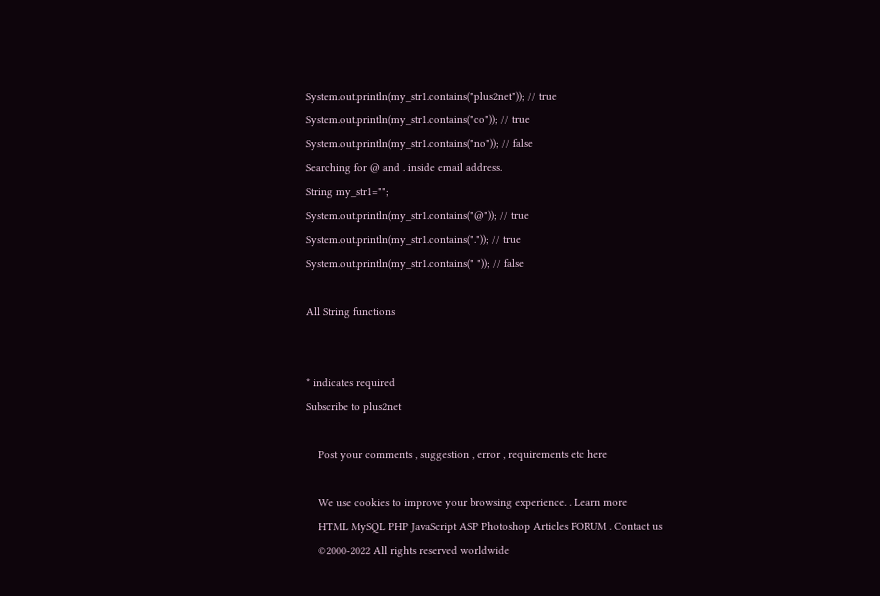System.out.println(my_str1.contains("plus2net")); // true
System.out.println(my_str1.contains("co")); // true
System.out.println(my_str1.contains("no")); // false
Searching for @ and . inside email address.
String my_str1="";
System.out.println(my_str1.contains("@")); // true
System.out.println(my_str1.contains(".")); // true
System.out.println(my_str1.contains(" ")); // false

All String functions


* indicates required
Subscribe to plus2net

    Post your comments , suggestion , error , requirements etc here

    We use cookies to improve your browsing experience. . Learn more
    HTML MySQL PHP JavaScript ASP Photoshop Articles FORUM . Contact us
    ©2000-2022 All rights reserved worldwide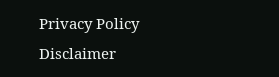Privacy Policy Disclaimer